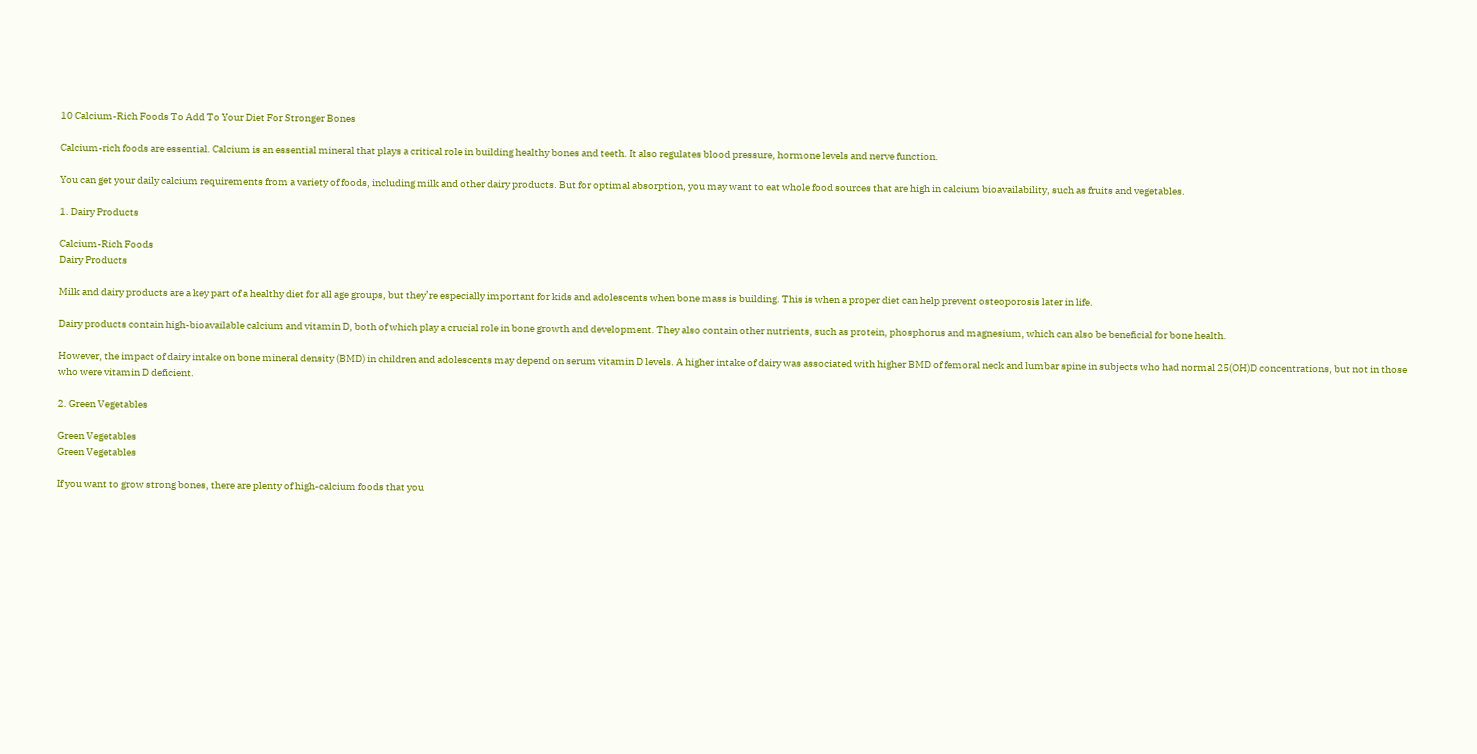10 Calcium-Rich Foods To Add To Your Diet For Stronger Bones

Calcium-rich foods are essential. Calcium is an essential mineral that plays a critical role in building healthy bones and teeth. It also regulates blood pressure, hormone levels and nerve function.

You can get your daily calcium requirements from a variety of foods, including milk and other dairy products. But for optimal absorption, you may want to eat whole food sources that are high in calcium bioavailability, such as fruits and vegetables.

1. Dairy Products

Calcium-Rich Foods
Dairy Products

Milk and dairy products are a key part of a healthy diet for all age groups, but they’re especially important for kids and adolescents when bone mass is building. This is when a proper diet can help prevent osteoporosis later in life.

Dairy products contain high-bioavailable calcium and vitamin D, both of which play a crucial role in bone growth and development. They also contain other nutrients, such as protein, phosphorus and magnesium, which can also be beneficial for bone health.

However, the impact of dairy intake on bone mineral density (BMD) in children and adolescents may depend on serum vitamin D levels. A higher intake of dairy was associated with higher BMD of femoral neck and lumbar spine in subjects who had normal 25(OH)D concentrations, but not in those who were vitamin D deficient.

2. Green Vegetables

Green Vegetables
Green Vegetables

If you want to grow strong bones, there are plenty of high-calcium foods that you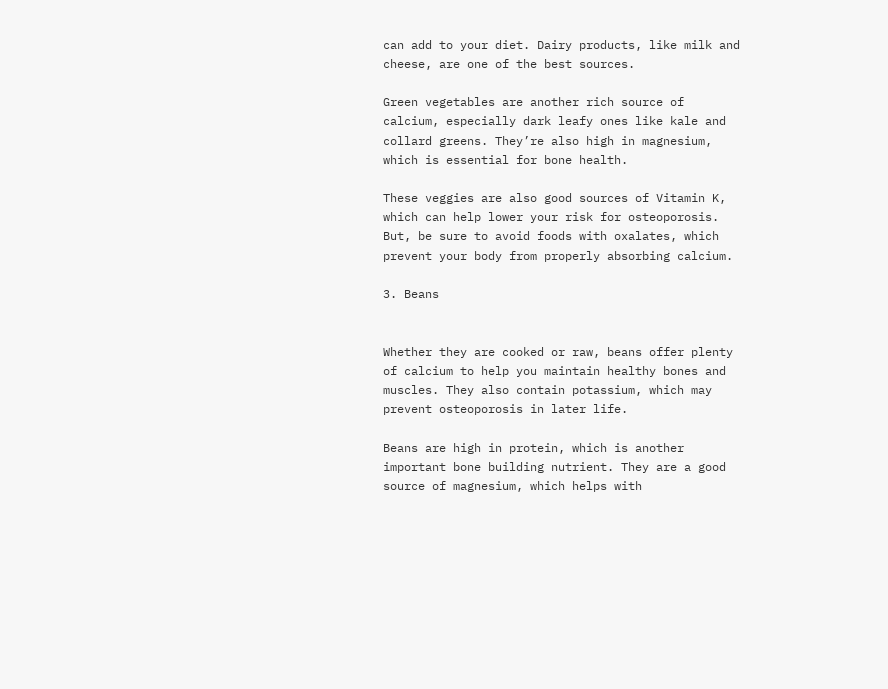can add to your diet. Dairy products, like milk and cheese, are one of the best sources.

Green vegetables are another rich source of calcium, especially dark leafy ones like kale and collard greens. They’re also high in magnesium, which is essential for bone health.

These veggies are also good sources of Vitamin K, which can help lower your risk for osteoporosis. But, be sure to avoid foods with oxalates, which prevent your body from properly absorbing calcium.

3. Beans


Whether they are cooked or raw, beans offer plenty of calcium to help you maintain healthy bones and muscles. They also contain potassium, which may prevent osteoporosis in later life.

Beans are high in protein, which is another important bone building nutrient. They are a good source of magnesium, which helps with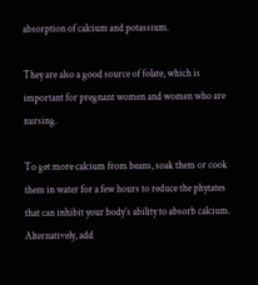absorption of calcium and potassium.

They are also a good source of folate, which is important for pregnant women and women who are nursing.

To get more calcium from beans, soak them or cook them in water for a few hours to reduce the phytates that can inhibit your body’s ability to absorb calcium. Alternatively, add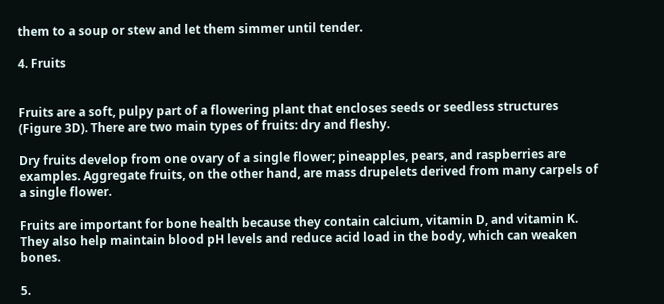them to a soup or stew and let them simmer until tender.

4. Fruits


Fruits are a soft, pulpy part of a flowering plant that encloses seeds or seedless structures (Figure 3D). There are two main types of fruits: dry and fleshy.

Dry fruits develop from one ovary of a single flower; pineapples, pears, and raspberries are examples. Aggregate fruits, on the other hand, are mass drupelets derived from many carpels of a single flower.

Fruits are important for bone health because they contain calcium, vitamin D, and vitamin K. They also help maintain blood pH levels and reduce acid load in the body, which can weaken bones.

5.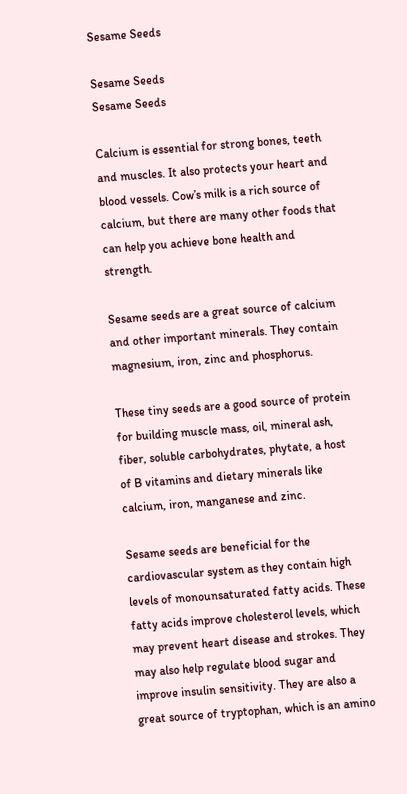Sesame Seeds

Sesame Seeds
Sesame Seeds

Calcium is essential for strong bones, teeth and muscles. It also protects your heart and blood vessels. Cow’s milk is a rich source of calcium, but there are many other foods that can help you achieve bone health and strength.

Sesame seeds are a great source of calcium and other important minerals. They contain magnesium, iron, zinc and phosphorus.

These tiny seeds are a good source of protein for building muscle mass, oil, mineral ash, fiber, soluble carbohydrates, phytate, a host of B vitamins and dietary minerals like calcium, iron, manganese and zinc.

Sesame seeds are beneficial for the cardiovascular system as they contain high levels of monounsaturated fatty acids. These fatty acids improve cholesterol levels, which may prevent heart disease and strokes. They may also help regulate blood sugar and improve insulin sensitivity. They are also a great source of tryptophan, which is an amino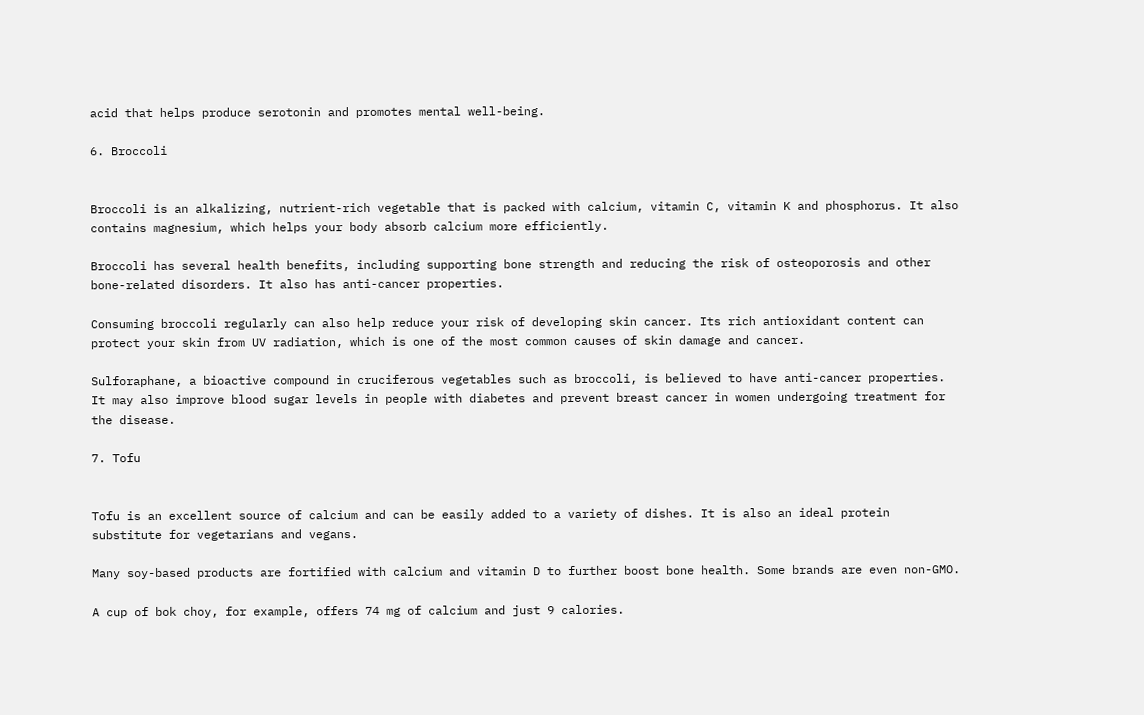acid that helps produce serotonin and promotes mental well-being.

6. Broccoli


Broccoli is an alkalizing, nutrient-rich vegetable that is packed with calcium, vitamin C, vitamin K and phosphorus. It also contains magnesium, which helps your body absorb calcium more efficiently.

Broccoli has several health benefits, including supporting bone strength and reducing the risk of osteoporosis and other bone-related disorders. It also has anti-cancer properties.

Consuming broccoli regularly can also help reduce your risk of developing skin cancer. Its rich antioxidant content can protect your skin from UV radiation, which is one of the most common causes of skin damage and cancer.

Sulforaphane, a bioactive compound in cruciferous vegetables such as broccoli, is believed to have anti-cancer properties. It may also improve blood sugar levels in people with diabetes and prevent breast cancer in women undergoing treatment for the disease.

7. Tofu


Tofu is an excellent source of calcium and can be easily added to a variety of dishes. It is also an ideal protein substitute for vegetarians and vegans.

Many soy-based products are fortified with calcium and vitamin D to further boost bone health. Some brands are even non-GMO.

A cup of bok choy, for example, offers 74 mg of calcium and just 9 calories.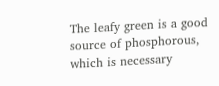The leafy green is a good source of phosphorous, which is necessary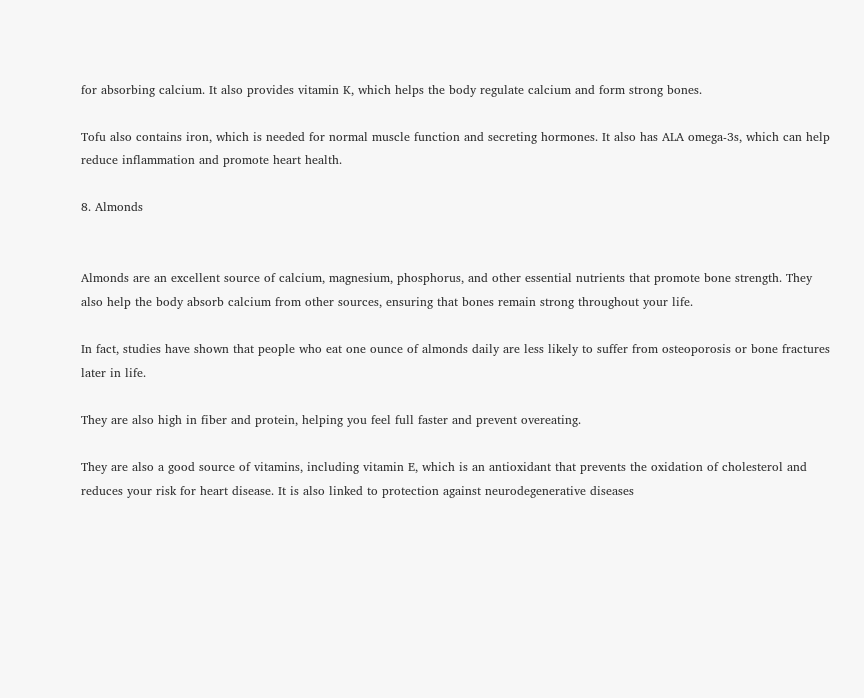for absorbing calcium. It also provides vitamin K, which helps the body regulate calcium and form strong bones.

Tofu also contains iron, which is needed for normal muscle function and secreting hormones. It also has ALA omega-3s, which can help reduce inflammation and promote heart health.

8. Almonds


Almonds are an excellent source of calcium, magnesium, phosphorus, and other essential nutrients that promote bone strength. They also help the body absorb calcium from other sources, ensuring that bones remain strong throughout your life.

In fact, studies have shown that people who eat one ounce of almonds daily are less likely to suffer from osteoporosis or bone fractures later in life.

They are also high in fiber and protein, helping you feel full faster and prevent overeating.

They are also a good source of vitamins, including vitamin E, which is an antioxidant that prevents the oxidation of cholesterol and reduces your risk for heart disease. It is also linked to protection against neurodegenerative diseases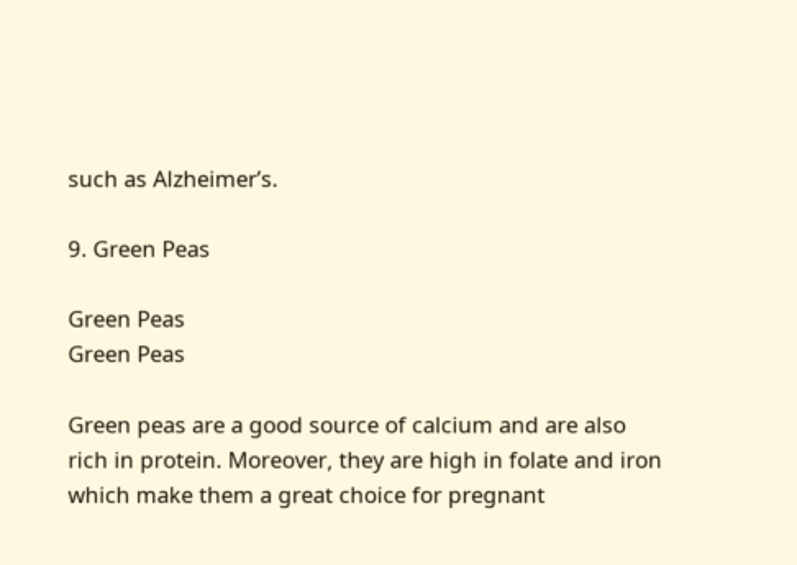such as Alzheimer’s.

9. Green Peas

Green Peas
Green Peas

Green peas are a good source of calcium and are also rich in protein. Moreover, they are high in folate and iron which make them a great choice for pregnant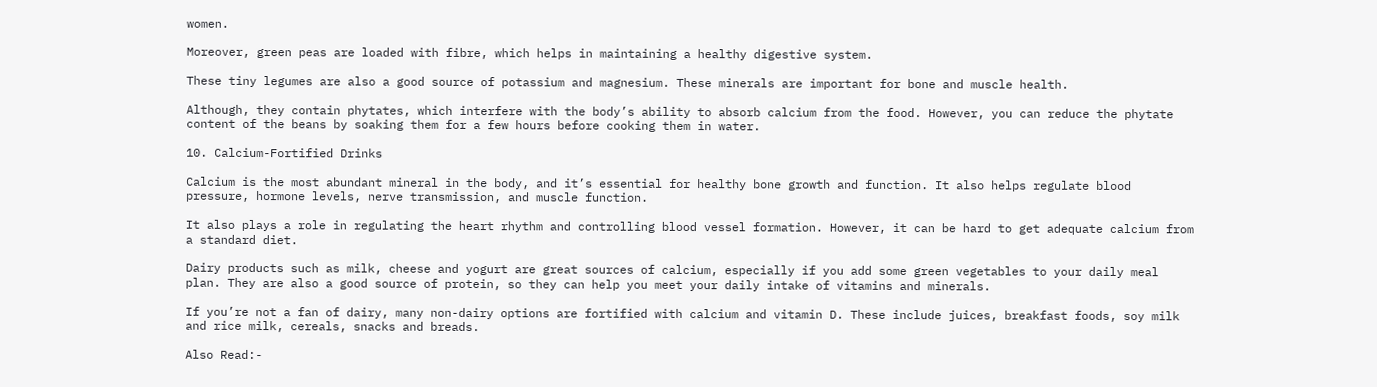women.

Moreover, green peas are loaded with fibre, which helps in maintaining a healthy digestive system.

These tiny legumes are also a good source of potassium and magnesium. These minerals are important for bone and muscle health.

Although, they contain phytates, which interfere with the body’s ability to absorb calcium from the food. However, you can reduce the phytate content of the beans by soaking them for a few hours before cooking them in water.

10. Calcium-Fortified Drinks

Calcium is the most abundant mineral in the body, and it’s essential for healthy bone growth and function. It also helps regulate blood pressure, hormone levels, nerve transmission, and muscle function.

It also plays a role in regulating the heart rhythm and controlling blood vessel formation. However, it can be hard to get adequate calcium from a standard diet.

Dairy products such as milk, cheese and yogurt are great sources of calcium, especially if you add some green vegetables to your daily meal plan. They are also a good source of protein, so they can help you meet your daily intake of vitamins and minerals.

If you’re not a fan of dairy, many non-dairy options are fortified with calcium and vitamin D. These include juices, breakfast foods, soy milk and rice milk, cereals, snacks and breads.

Also Read:-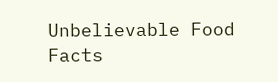Unbelievable Food Facts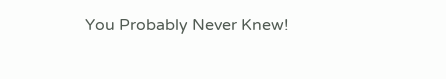You Probably Never Knew!